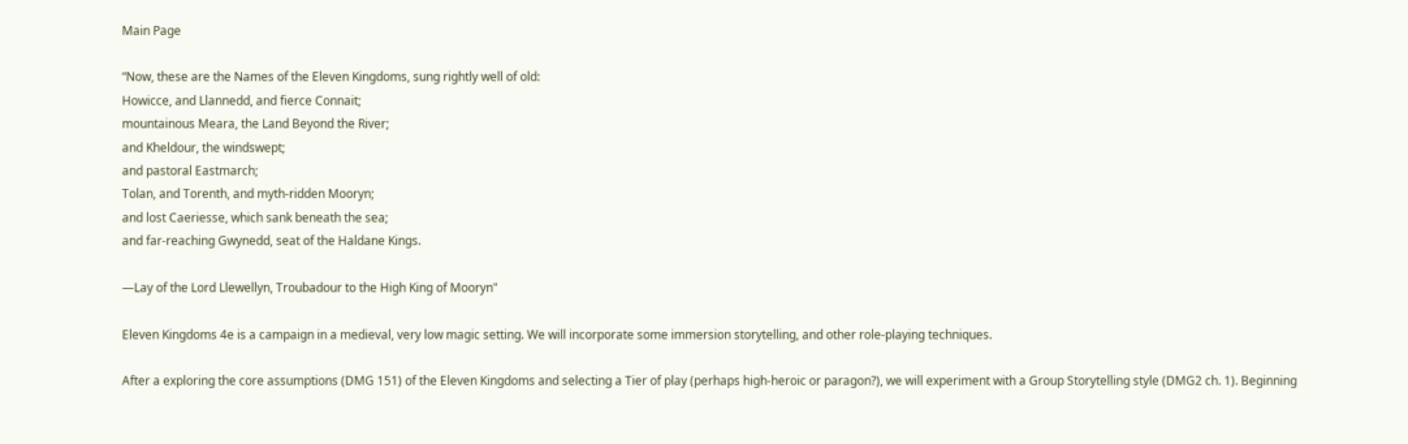Main Page

“Now, these are the Names of the Eleven Kingdoms, sung rightly well of old:
Howicce, and Llannedd, and fierce Connait;
mountainous Meara, the Land Beyond the River;
and Kheldour, the windswept;
and pastoral Eastmarch;
Tolan, and Torenth, and myth-ridden Mooryn;
and lost Caeriesse, which sank beneath the sea;
and far-reaching Gwynedd, seat of the Haldane Kings.

—Lay of the Lord Llewellyn, Troubadour to the High King of Mooryn"

Eleven Kingdoms 4e is a campaign in a medieval, very low magic setting. We will incorporate some immersion storytelling, and other role-playing techniques.

After a exploring the core assumptions (DMG 151) of the Eleven Kingdoms and selecting a Tier of play (perhaps high-heroic or paragon?), we will experiment with a Group Storytelling style (DMG2 ch. 1). Beginning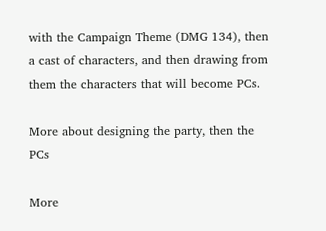with the Campaign Theme (DMG 134), then a cast of characters, and then drawing from them the characters that will become PCs.

More about designing the party, then the PCs

More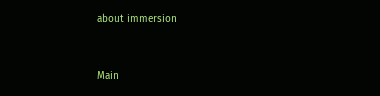about immersion


Main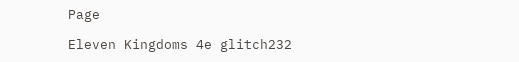Page

Eleven Kingdoms 4e glitch232